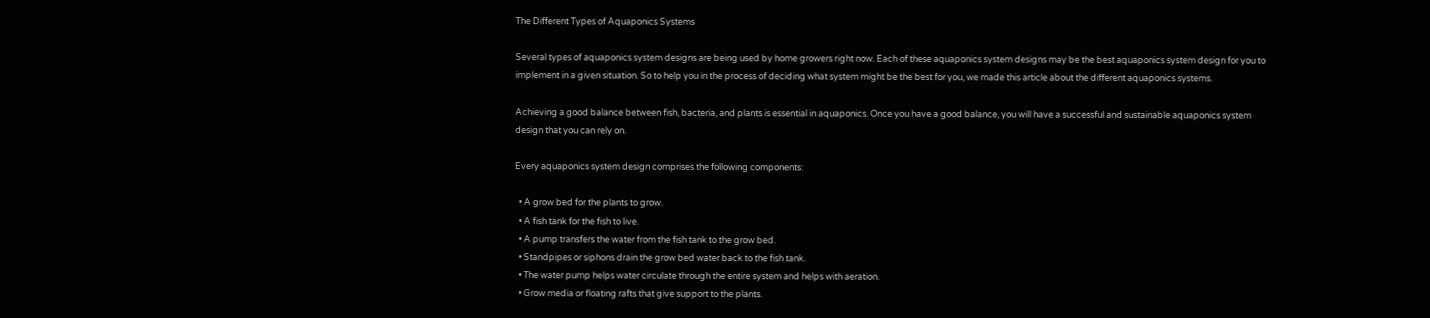The Different Types of Aquaponics Systems

Several types of aquaponics system designs are being used by home growers right now. Each of these aquaponics system designs may be the best aquaponics system design for you to implement in a given situation. So to help you in the process of deciding what system might be the best for you, we made this article about the different aquaponics systems.

Achieving a good balance between fish, bacteria, and plants is essential in aquaponics. Once you have a good balance, you will have a successful and sustainable aquaponics system design that you can rely on.

Every aquaponics system design comprises the following components:

  • A grow bed for the plants to grow.
  • A fish tank for the fish to live.
  • A pump transfers the water from the fish tank to the grow bed.
  • Standpipes or siphons drain the grow bed water back to the fish tank.
  • The water pump helps water circulate through the entire system and helps with aeration.
  • Grow media or floating rafts that give support to the plants.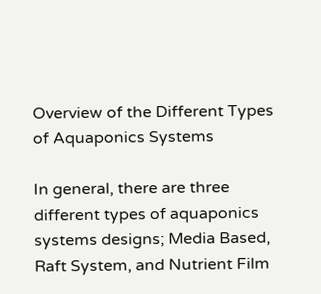Overview of the Different Types of Aquaponics Systems

In general, there are three different types of aquaponics systems designs; Media Based, Raft System, and Nutrient Film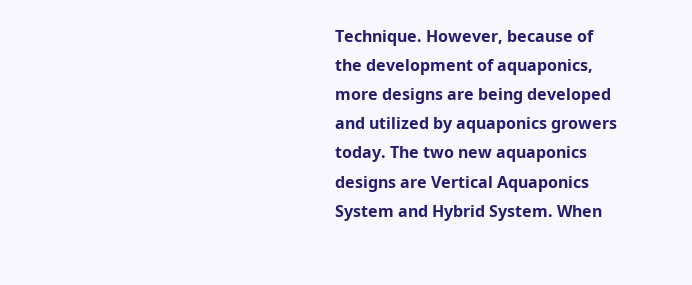Technique. However, because of the development of aquaponics, more designs are being developed and utilized by aquaponics growers today. The two new aquaponics designs are Vertical Aquaponics System and Hybrid System. When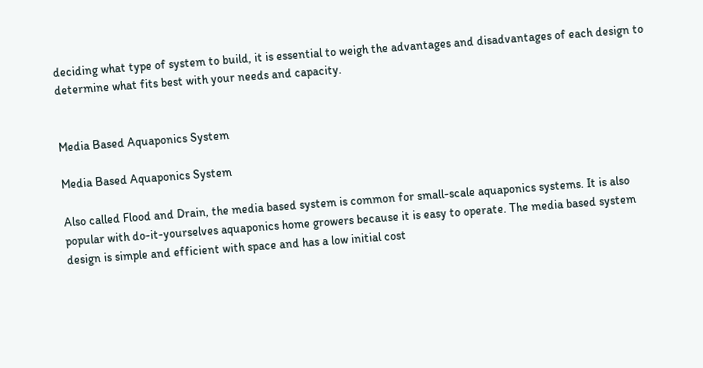deciding what type of system to build, it is essential to weigh the advantages and disadvantages of each design to determine what fits best with your needs and capacity.


Media Based Aquaponics System

Media Based Aquaponics System

Also called Flood and Drain, the media based system is common for small-scale aquaponics systems. It is also popular with do-it-yourselves aquaponics home growers because it is easy to operate. The media based system design is simple and efficient with space and has a low initial cost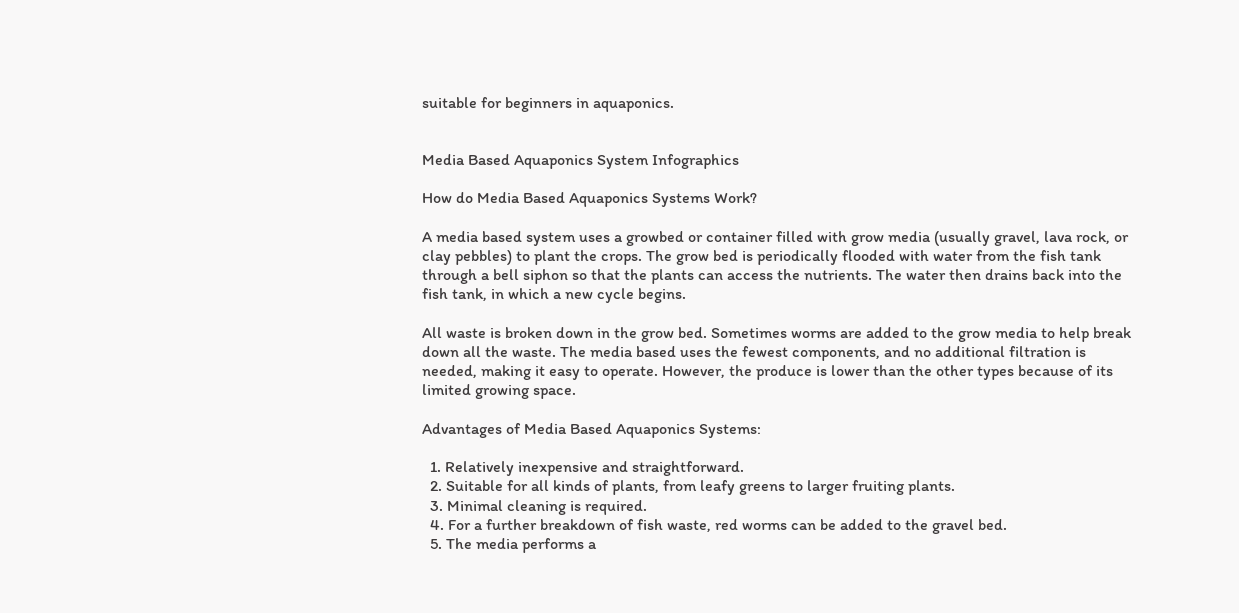suitable for beginners in aquaponics.


Media Based Aquaponics System Infographics

How do Media Based Aquaponics Systems Work?

A media based system uses a growbed or container filled with grow media (usually gravel, lava rock, or clay pebbles) to plant the crops. The grow bed is periodically flooded with water from the fish tank through a bell siphon so that the plants can access the nutrients. The water then drains back into the fish tank, in which a new cycle begins.

All waste is broken down in the grow bed. Sometimes worms are added to the grow media to help break down all the waste. The media based uses the fewest components, and no additional filtration is needed, making it easy to operate. However, the produce is lower than the other types because of its limited growing space.

Advantages of Media Based Aquaponics Systems:

  1. Relatively inexpensive and straightforward.
  2. Suitable for all kinds of plants, from leafy greens to larger fruiting plants.
  3. Minimal cleaning is required.
  4. For a further breakdown of fish waste, red worms can be added to the gravel bed.
  5. The media performs a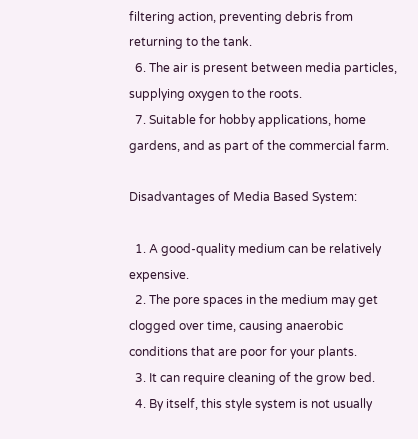filtering action, preventing debris from returning to the tank.
  6. The air is present between media particles, supplying oxygen to the roots.
  7. Suitable for hobby applications, home gardens, and as part of the commercial farm.

Disadvantages of Media Based System:

  1. A good-quality medium can be relatively expensive.
  2. The pore spaces in the medium may get clogged over time, causing anaerobic conditions that are poor for your plants.
  3. It can require cleaning of the grow bed.
  4. By itself, this style system is not usually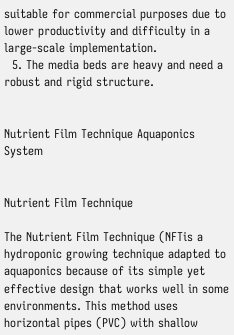suitable for commercial purposes due to lower productivity and difficulty in a large-scale implementation.
  5. The media beds are heavy and need a robust and rigid structure.


Nutrient Film Technique Aquaponics System


Nutrient Film Technique

The Nutrient Film Technique (NFTis a hydroponic growing technique adapted to aquaponics because of its simple yet effective design that works well in some environments. This method uses horizontal pipes (PVC) with shallow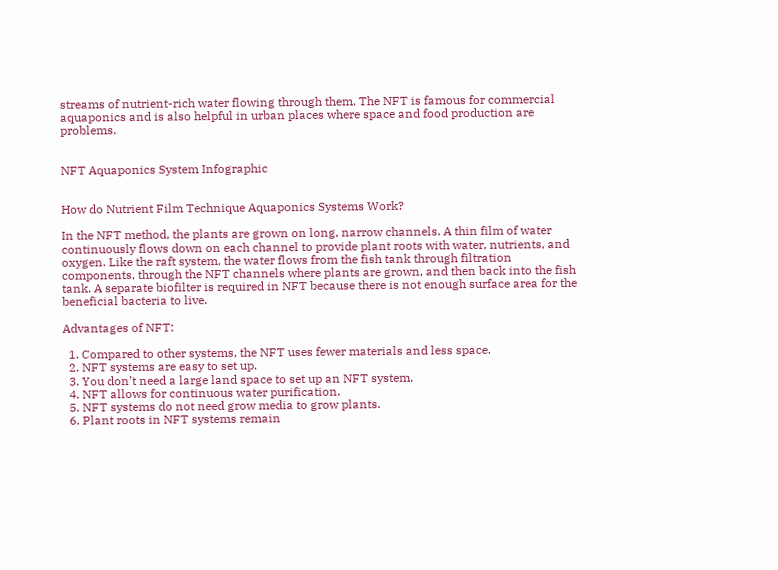streams of nutrient-rich water flowing through them. The NFT is famous for commercial aquaponics and is also helpful in urban places where space and food production are problems.


NFT Aquaponics System Infographic


How do Nutrient Film Technique Aquaponics Systems Work?

In the NFT method, the plants are grown on long, narrow channels. A thin film of water continuously flows down on each channel to provide plant roots with water, nutrients, and oxygen. Like the raft system, the water flows from the fish tank through filtration components, through the NFT channels where plants are grown, and then back into the fish tank. A separate biofilter is required in NFT because there is not enough surface area for the beneficial bacteria to live.

Advantages of NFT:

  1. Compared to other systems, the NFT uses fewer materials and less space.
  2. NFT systems are easy to set up.
  3. You don’t need a large land space to set up an NFT system.
  4. NFT allows for continuous water purification.
  5. NFT systems do not need grow media to grow plants.
  6. Plant roots in NFT systems remain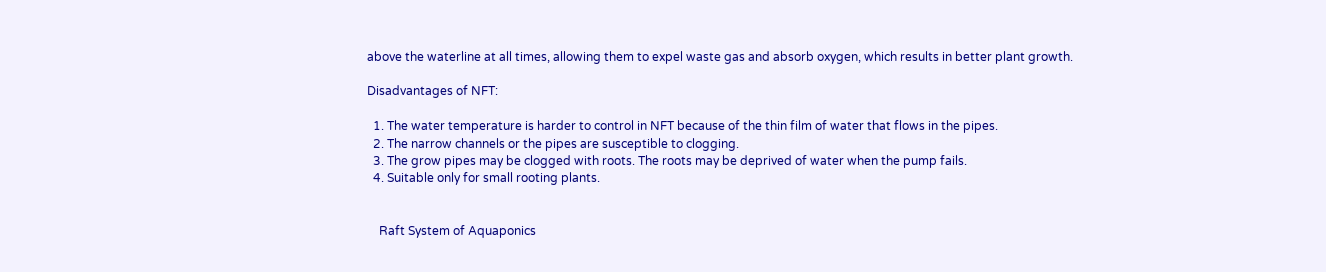above the waterline at all times, allowing them to expel waste gas and absorb oxygen, which results in better plant growth.

Disadvantages of NFT:

  1. The water temperature is harder to control in NFT because of the thin film of water that flows in the pipes.
  2. The narrow channels or the pipes are susceptible to clogging.
  3. The grow pipes may be clogged with roots. The roots may be deprived of water when the pump fails.
  4. Suitable only for small rooting plants.


    Raft System of Aquaponics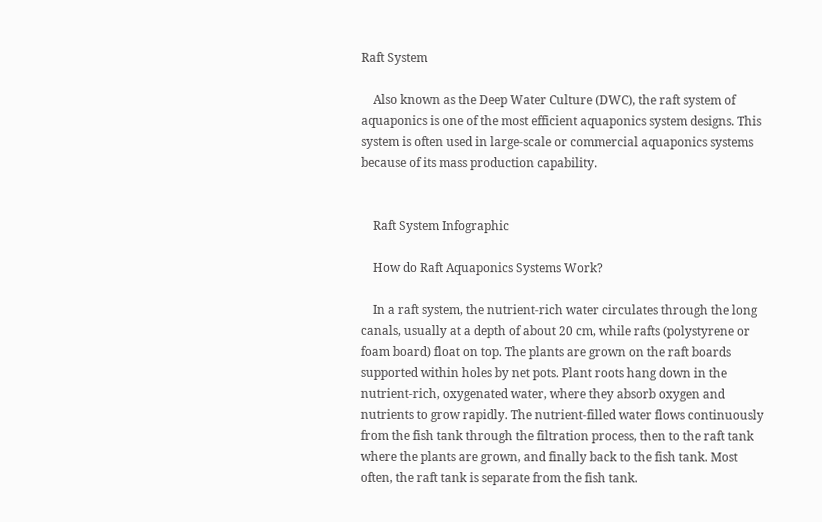Raft System

    Also known as the Deep Water Culture (DWC), the raft system of aquaponics is one of the most efficient aquaponics system designs. This system is often used in large-scale or commercial aquaponics systems because of its mass production capability.


    Raft System Infographic

    How do Raft Aquaponics Systems Work?

    In a raft system, the nutrient-rich water circulates through the long canals, usually at a depth of about 20 cm, while rafts (polystyrene or foam board) float on top. The plants are grown on the raft boards supported within holes by net pots. Plant roots hang down in the nutrient-rich, oxygenated water, where they absorb oxygen and nutrients to grow rapidly. The nutrient-filled water flows continuously from the fish tank through the filtration process, then to the raft tank where the plants are grown, and finally back to the fish tank. Most often, the raft tank is separate from the fish tank.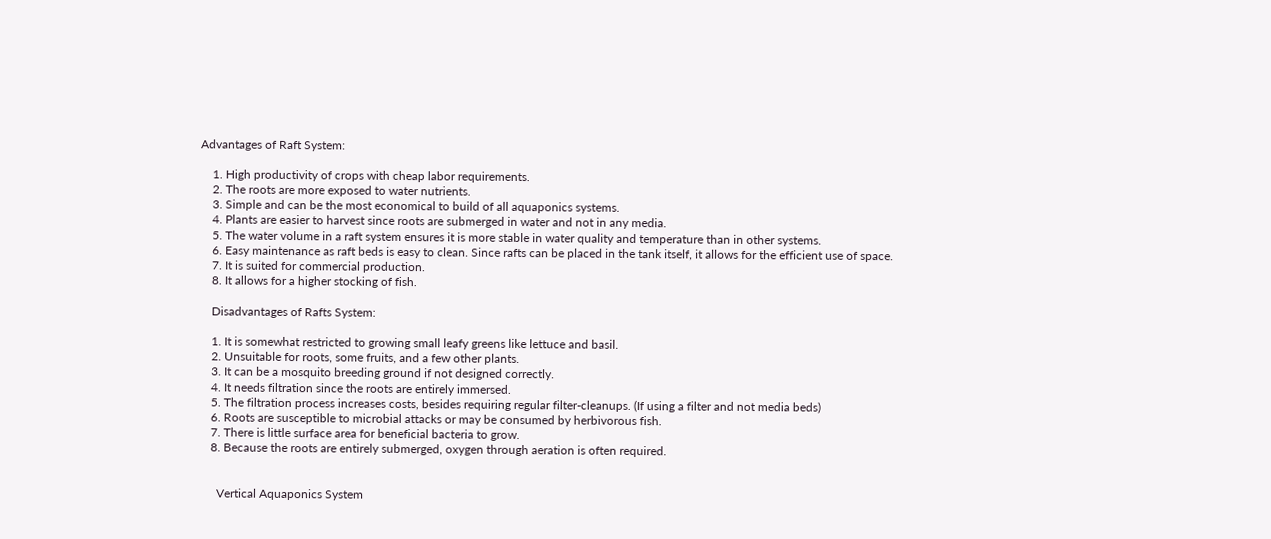Advantages of Raft System:

    1. High productivity of crops with cheap labor requirements.
    2. The roots are more exposed to water nutrients.
    3. Simple and can be the most economical to build of all aquaponics systems.
    4. Plants are easier to harvest since roots are submerged in water and not in any media.
    5. The water volume in a raft system ensures it is more stable in water quality and temperature than in other systems.
    6. Easy maintenance as raft beds is easy to clean. Since rafts can be placed in the tank itself, it allows for the efficient use of space.
    7. It is suited for commercial production.
    8. It allows for a higher stocking of fish.

    Disadvantages of Rafts System:

    1. It is somewhat restricted to growing small leafy greens like lettuce and basil.
    2. Unsuitable for roots, some fruits, and a few other plants.
    3. It can be a mosquito breeding ground if not designed correctly.
    4. It needs filtration since the roots are entirely immersed.
    5. The filtration process increases costs, besides requiring regular filter-cleanups. (If using a filter and not media beds)
    6. Roots are susceptible to microbial attacks or may be consumed by herbivorous fish.
    7. There is little surface area for beneficial bacteria to grow.
    8. Because the roots are entirely submerged, oxygen through aeration is often required.


      Vertical Aquaponics System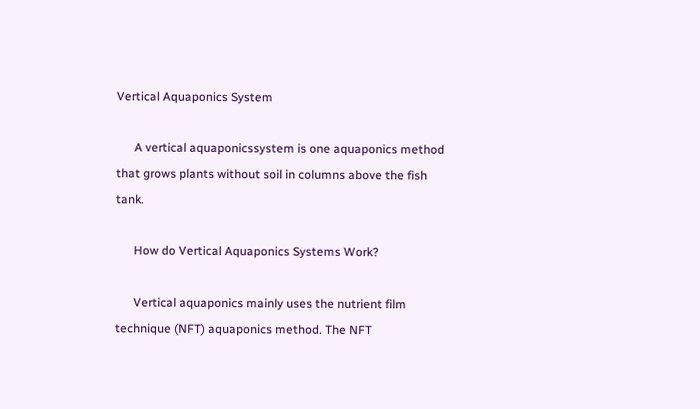Vertical Aquaponics System

      A vertical aquaponicssystem is one aquaponics method that grows plants without soil in columns above the fish tank.

      How do Vertical Aquaponics Systems Work?

      Vertical aquaponics mainly uses the nutrient film technique (NFT) aquaponics method. The NFT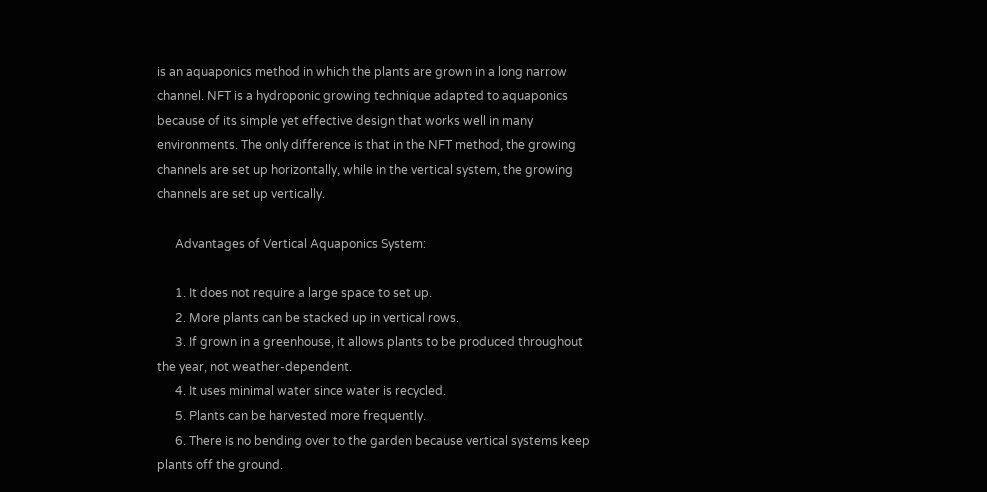is an aquaponics method in which the plants are grown in a long narrow channel. NFT is a hydroponic growing technique adapted to aquaponics because of its simple yet effective design that works well in many environments. The only difference is that in the NFT method, the growing channels are set up horizontally, while in the vertical system, the growing channels are set up vertically.

      Advantages of Vertical Aquaponics System:

      1. It does not require a large space to set up.
      2. More plants can be stacked up in vertical rows.
      3. If grown in a greenhouse, it allows plants to be produced throughout the year, not weather-dependent.
      4. It uses minimal water since water is recycled.
      5. Plants can be harvested more frequently.
      6. There is no bending over to the garden because vertical systems keep plants off the ground.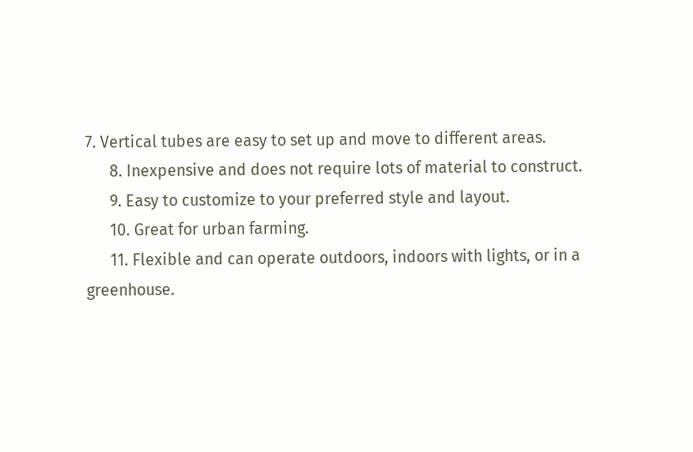7. Vertical tubes are easy to set up and move to different areas.
      8. Inexpensive and does not require lots of material to construct.
      9. Easy to customize to your preferred style and layout.
      10. Great for urban farming.
      11. Flexible and can operate outdoors, indoors with lights, or in a greenhouse.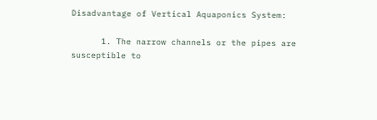Disadvantage of Vertical Aquaponics System:

      1. The narrow channels or the pipes are susceptible to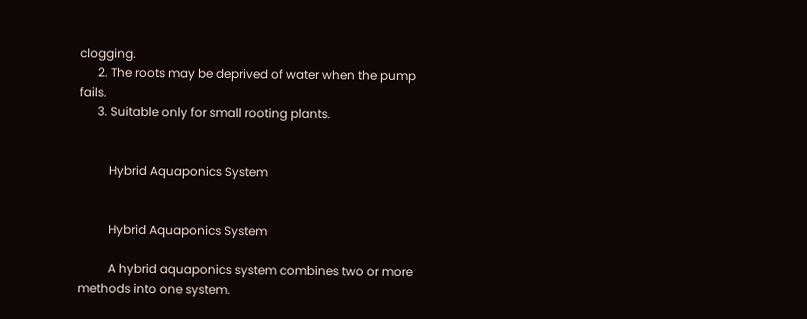clogging.
      2. The roots may be deprived of water when the pump fails.
      3. Suitable only for small rooting plants.


          Hybrid Aquaponics System


          Hybrid Aquaponics System

          A hybrid aquaponics system combines two or more methods into one system.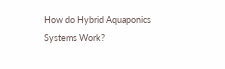How do Hybrid Aquaponics Systems Work?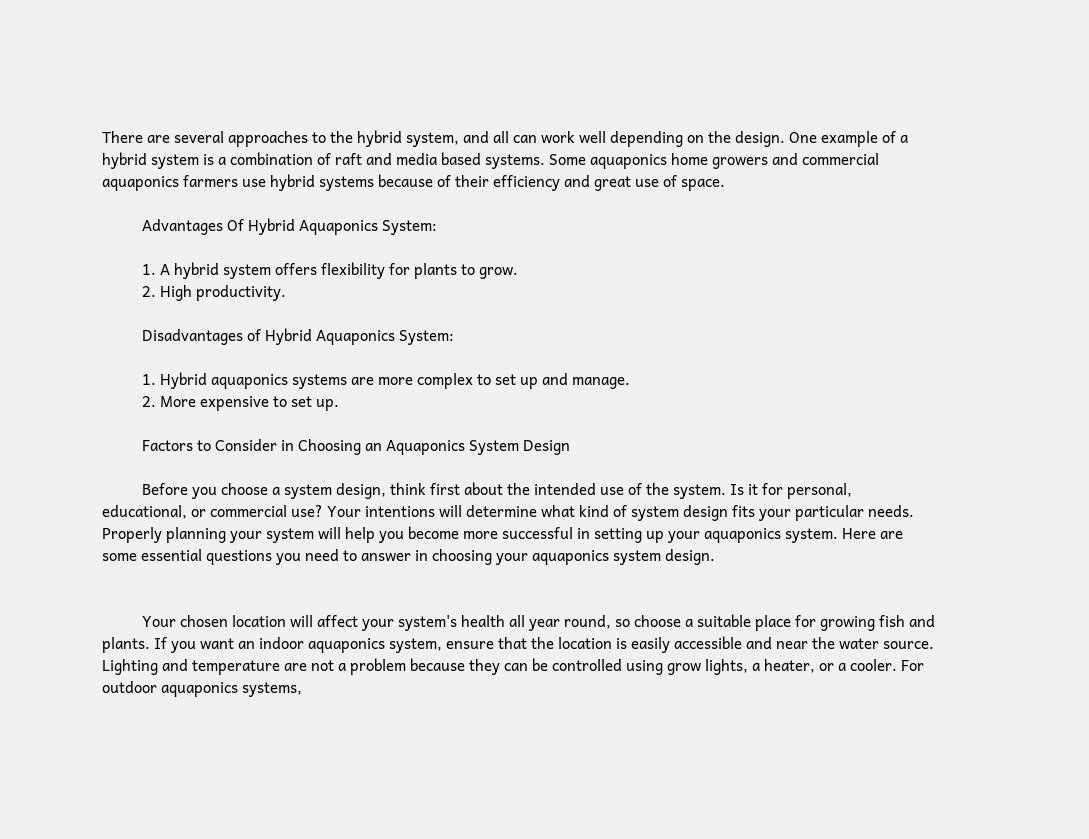There are several approaches to the hybrid system, and all can work well depending on the design. One example of a hybrid system is a combination of raft and media based systems. Some aquaponics home growers and commercial aquaponics farmers use hybrid systems because of their efficiency and great use of space.

          Advantages Of Hybrid Aquaponics System:

          1. A hybrid system offers flexibility for plants to grow.
          2. High productivity.

          Disadvantages of Hybrid Aquaponics System:

          1. Hybrid aquaponics systems are more complex to set up and manage.
          2. More expensive to set up.

          Factors to Consider in Choosing an Aquaponics System Design

          Before you choose a system design, think first about the intended use of the system. Is it for personal, educational, or commercial use? Your intentions will determine what kind of system design fits your particular needs. Properly planning your system will help you become more successful in setting up your aquaponics system. Here are some essential questions you need to answer in choosing your aquaponics system design.


          Your chosen location will affect your system's health all year round, so choose a suitable place for growing fish and plants. If you want an indoor aquaponics system, ensure that the location is easily accessible and near the water source. Lighting and temperature are not a problem because they can be controlled using grow lights, a heater, or a cooler. For outdoor aquaponics systems,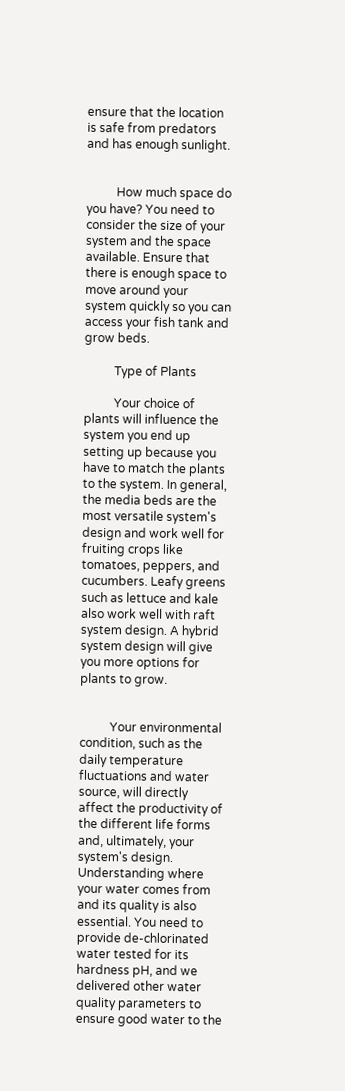ensure that the location is safe from predators and has enough sunlight.


          How much space do you have? You need to consider the size of your system and the space available. Ensure that there is enough space to move around your system quickly so you can access your fish tank and grow beds.

          Type of Plants

          Your choice of plants will influence the system you end up setting up because you have to match the plants to the system. In general, the media beds are the most versatile system's design and work well for fruiting crops like tomatoes, peppers, and cucumbers. Leafy greens such as lettuce and kale also work well with raft system design. A hybrid system design will give you more options for plants to grow.


          Your environmental condition, such as the daily temperature fluctuations and water source, will directly affect the productivity of the different life forms and, ultimately, your system's design. Understanding where your water comes from and its quality is also essential. You need to provide de-chlorinated water tested for its hardness pH, and we delivered other water quality parameters to ensure good water to the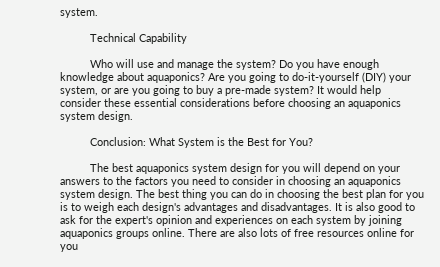system.

          Technical Capability

          Who will use and manage the system? Do you have enough knowledge about aquaponics? Are you going to do-it-yourself (DIY) your system, or are you going to buy a pre-made system? It would help consider these essential considerations before choosing an aquaponics system design.

          Conclusion: What System is the Best for You?

          The best aquaponics system design for you will depend on your answers to the factors you need to consider in choosing an aquaponics system design. The best thing you can do in choosing the best plan for you is to weigh each design's advantages and disadvantages. It is also good to ask for the expert's opinion and experiences on each system by joining aquaponics groups online. There are also lots of free resources online for you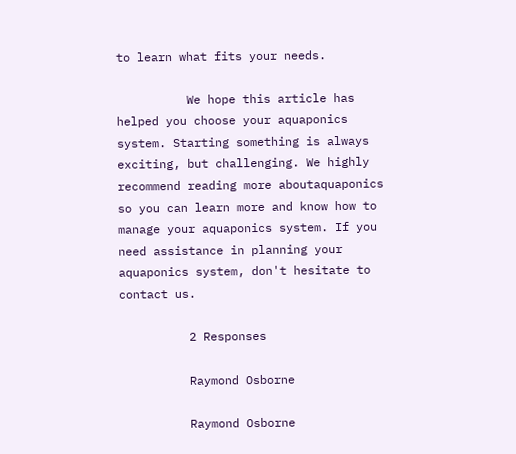to learn what fits your needs.

          We hope this article has helped you choose your aquaponics system. Starting something is always exciting, but challenging. We highly recommend reading more aboutaquaponics so you can learn more and know how to manage your aquaponics system. If you need assistance in planning your aquaponics system, don't hesitate to contact us.

          2 Responses

          Raymond Osborne

          Raymond Osborne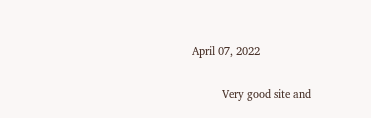April 07, 2022

          Very good site and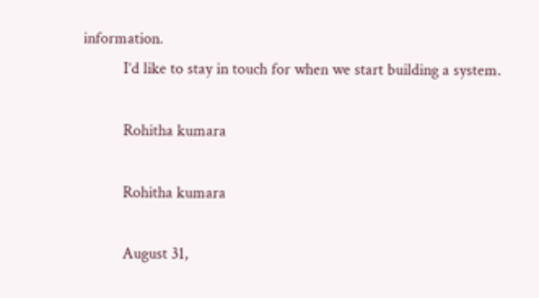information.
          I’d like to stay in touch for when we start building a system.

          Rohitha kumara

          Rohitha kumara

          August 31,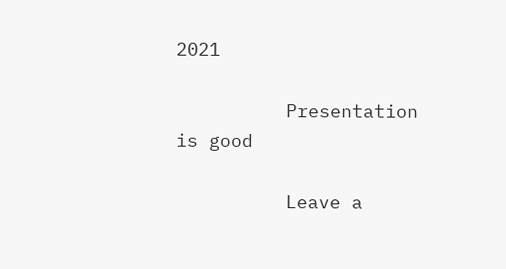2021

          Presentation is good

          Leave a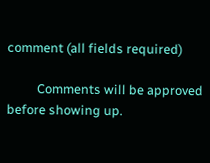comment (all fields required)

          Comments will be approved before showing up.